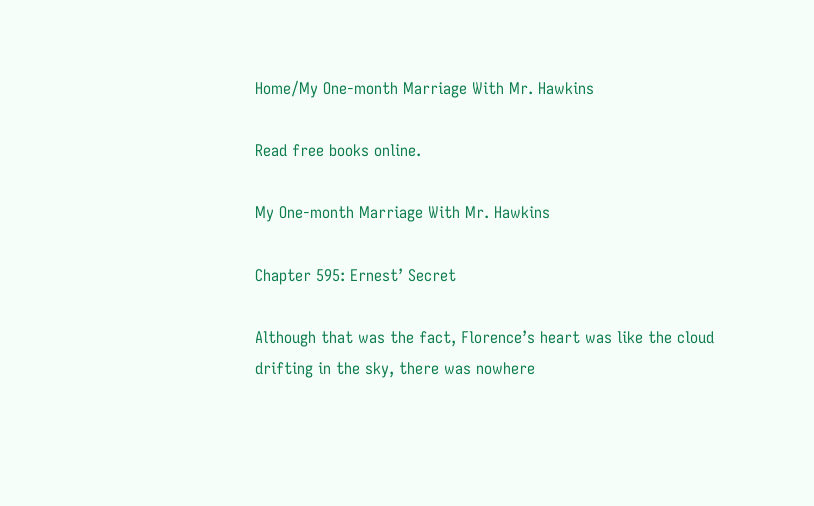Home/My One-month Marriage With Mr. Hawkins

Read free books online.

My One-month Marriage With Mr. Hawkins

Chapter 595: Ernest’ Secret

Although that was the fact, Florence’s heart was like the cloud drifting in the sky, there was nowhere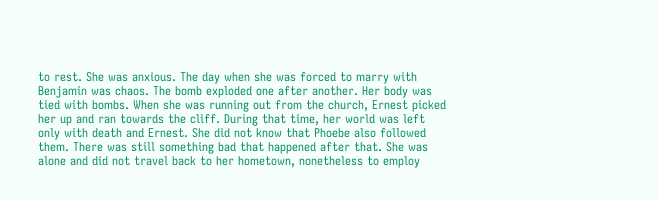to rest. She was anxious. The day when she was forced to marry with Benjamin was chaos. The bomb exploded one after another. Her body was tied with bombs. When she was running out from the church, Ernest picked her up and ran towards the cliff. During that time, her world was left only with death and Ernest. She did not know that Phoebe also followed them. There was still something bad that happened after that. She was alone and did not travel back to her hometown, nonetheless to employ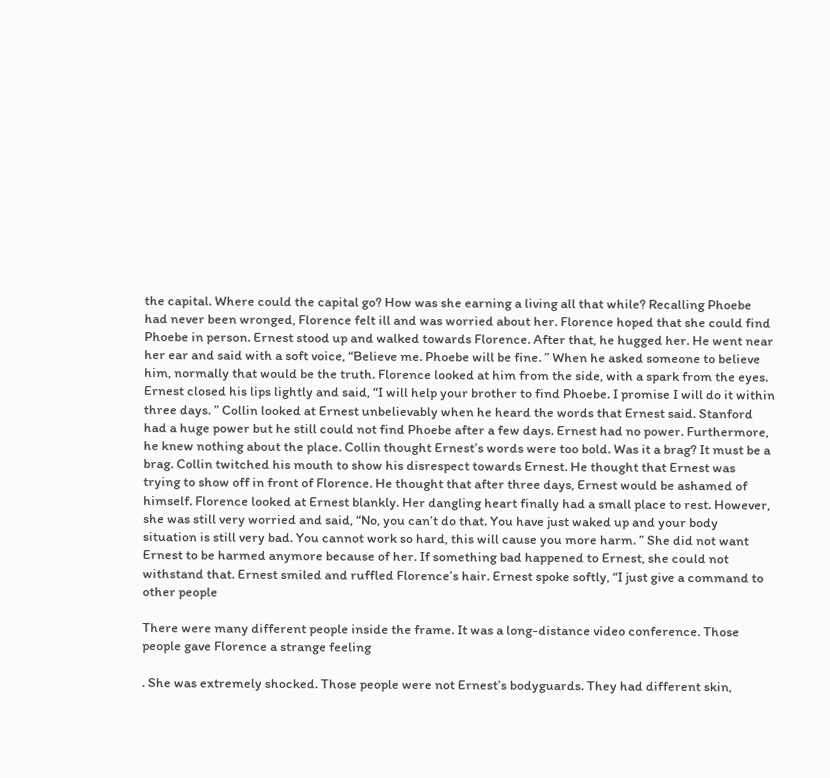the capital. Where could the capital go? How was she earning a living all that while? Recalling Phoebe had never been wronged, Florence felt ill and was worried about her. Florence hoped that she could find Phoebe in person. Ernest stood up and walked towards Florence. After that, he hugged her. He went near her ear and said with a soft voice, “Believe me. Phoebe will be fine. ” When he asked someone to believe him, normally that would be the truth. Florence looked at him from the side, with a spark from the eyes. Ernest closed his lips lightly and said, “I will help your brother to find Phoebe. I promise I will do it within three days. ” Collin looked at Ernest unbelievably when he heard the words that Ernest said. Stanford had a huge power but he still could not find Phoebe after a few days. Ernest had no power. Furthermore, he knew nothing about the place. Collin thought Ernest’s words were too bold. Was it a brag? It must be a brag. Collin twitched his mouth to show his disrespect towards Ernest. He thought that Ernest was trying to show off in front of Florence. He thought that after three days, Ernest would be ashamed of himself. Florence looked at Ernest blankly. Her dangling heart finally had a small place to rest. However, she was still very worried and said, “No, you can’t do that. You have just waked up and your body situation is still very bad. You cannot work so hard, this will cause you more harm. ” She did not want Ernest to be harmed anymore because of her. If something bad happened to Ernest, she could not withstand that. Ernest smiled and ruffled Florence’s hair. Ernest spoke softly, “I just give a command to other people

There were many different people inside the frame. It was a long-distance video conference. Those people gave Florence a strange feeling

. She was extremely shocked. Those people were not Ernest’s bodyguards. They had different skin,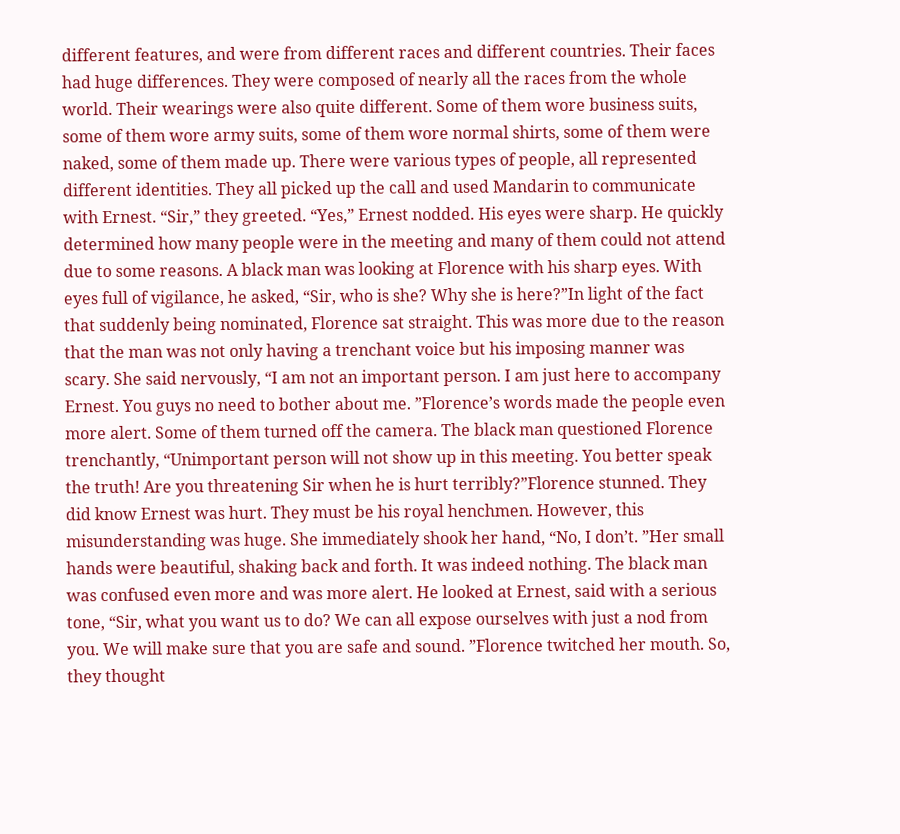different features, and were from different races and different countries. Their faces had huge differences. They were composed of nearly all the races from the whole world. Their wearings were also quite different. Some of them wore business suits, some of them wore army suits, some of them wore normal shirts, some of them were naked, some of them made up. There were various types of people, all represented different identities. They all picked up the call and used Mandarin to communicate with Ernest. “Sir,” they greeted. “Yes,” Ernest nodded. His eyes were sharp. He quickly determined how many people were in the meeting and many of them could not attend due to some reasons. A black man was looking at Florence with his sharp eyes. With eyes full of vigilance, he asked, “Sir, who is she? Why she is here?”In light of the fact that suddenly being nominated, Florence sat straight. This was more due to the reason that the man was not only having a trenchant voice but his imposing manner was scary. She said nervously, “I am not an important person. I am just here to accompany Ernest. You guys no need to bother about me. ”Florence’s words made the people even more alert. Some of them turned off the camera. The black man questioned Florence trenchantly, “Unimportant person will not show up in this meeting. You better speak the truth! Are you threatening Sir when he is hurt terribly?”Florence stunned. They did know Ernest was hurt. They must be his royal henchmen. However, this misunderstanding was huge. She immediately shook her hand, “No, I don’t. ”Her small hands were beautiful, shaking back and forth. It was indeed nothing. The black man was confused even more and was more alert. He looked at Ernest, said with a serious tone, “Sir, what you want us to do? We can all expose ourselves with just a nod from you. We will make sure that you are safe and sound. ”Florence twitched her mouth. So, they thought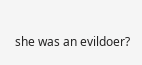she was an evildoer?